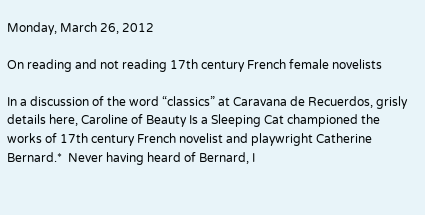Monday, March 26, 2012

On reading and not reading 17th century French female novelists

In a discussion of the word “classics” at Caravana de Recuerdos, grisly details here, Caroline of Beauty Is a Sleeping Cat championed the works of 17th century French novelist and playwright Catherine Bernard.*  Never having heard of Bernard, I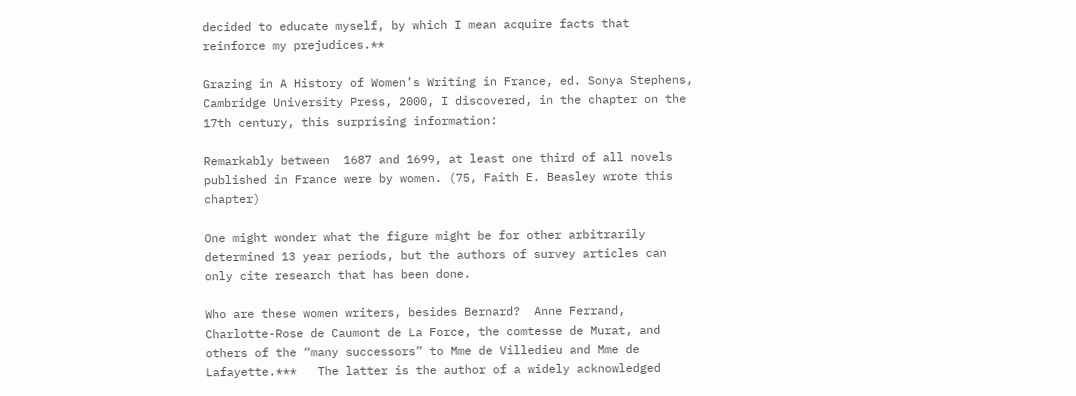decided to educate myself, by which I mean acquire facts that reinforce my prejudices.**

Grazing in A History of Women’s Writing in France, ed. Sonya Stephens, Cambridge University Press, 2000, I discovered, in the chapter on the 17th century, this surprising information:

Remarkably between  1687 and 1699, at least one third of all novels published in France were by women. (75, Faith E. Beasley wrote this chapter)

One might wonder what the figure might be for other arbitrarily determined 13 year periods, but the authors of survey articles can only cite research that has been done.

Who are these women writers, besides Bernard?  Anne Ferrand, Charlotte-Rose de Caumont de La Force, the comtesse de Murat, and others of the “many successors” to Mme de Villedieu and Mme de Lafayette.***   The latter is the author of a widely acknowledged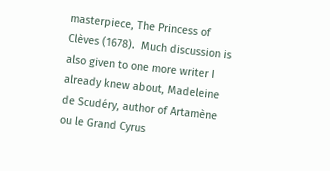masterpiece, The Princess of Clèves (1678).  Much discussion is also given to one more writer I already knew about, Madeleine de Scudéry, author of Artamène ou le Grand Cyrus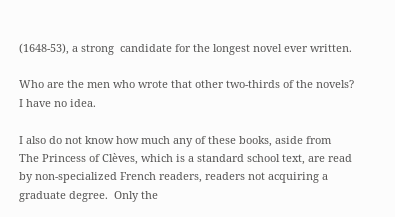(1648-53), a strong  candidate for the longest novel ever written.

Who are the men who wrote that other two-thirds of the novels?  I have no idea.

I also do not know how much any of these books, aside from  The Princess of Clèves, which is a standard school text, are read by non-specialized French readers, readers not acquiring a graduate degree.  Only the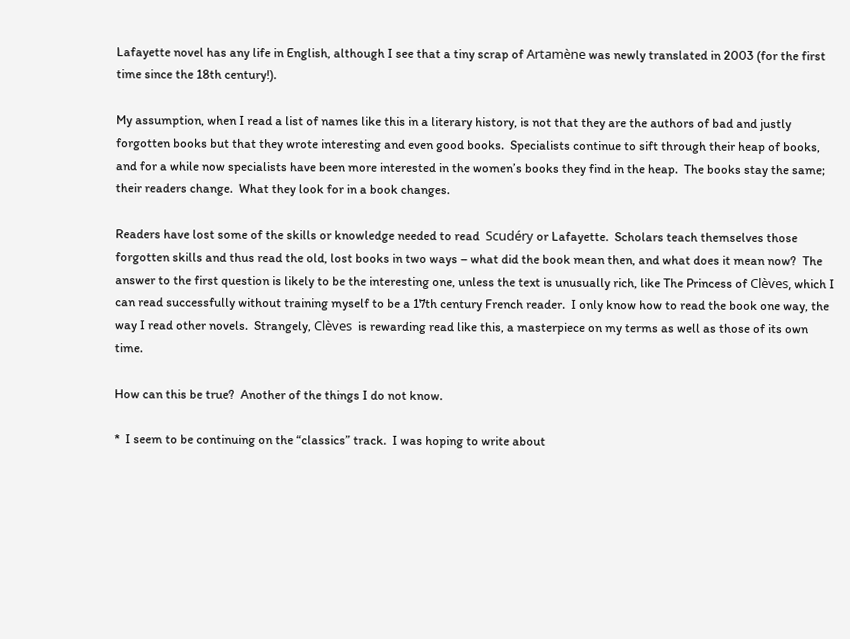Lafayette novel has any life in English, although I see that a tiny scrap of Artamène was newly translated in 2003 (for the first time since the 18th century!).

My assumption, when I read a list of names like this in a literary history, is not that they are the authors of bad and justly forgotten books but that they wrote interesting and even good books.  Specialists continue to sift through their heap of books, and for a while now specialists have been more interested in the women’s books they find in the heap.  The books stay the same; their readers change.  What they look for in a book changes.

Readers have lost some of the skills or knowledge needed to read  Scudéry or Lafayette.  Scholars teach themselves those forgotten skills and thus read the old, lost books in two ways – what did the book mean then, and what does it mean now?  The answer to the first question is likely to be the interesting one, unless the text is unusually rich, like The Princess of Clèves, which I can read successfully without training myself to be a 17th century French reader.  I only know how to read the book one way, the way I read other novels.  Strangely, Clèves  is rewarding read like this, a masterpiece on my terms as well as those of its own time.

How can this be true?  Another of the things I do not know.

*  I seem to be continuing on the “classics” track.  I was hoping to write about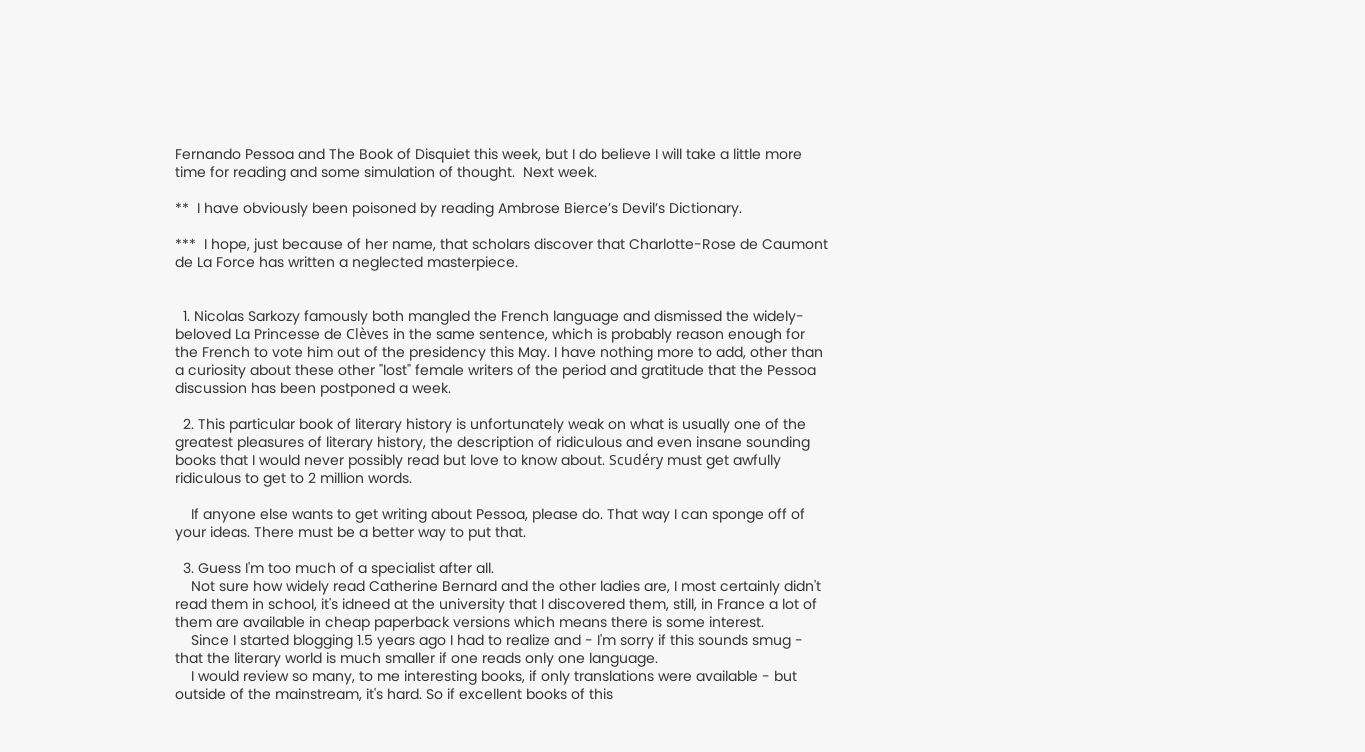Fernando Pessoa and The Book of Disquiet this week, but I do believe I will take a little more time for reading and some simulation of thought.  Next week.

**  I have obviously been poisoned by reading Ambrose Bierce’s Devil’s Dictionary.

***  I hope, just because of her name, that scholars discover that Charlotte-Rose de Caumont de La Force has written a neglected masterpiece.


  1. Nicolas Sarkozy famously both mangled the French language and dismissed the widely-beloved La Princesse de Clèves in the same sentence, which is probably reason enough for the French to vote him out of the presidency this May. I have nothing more to add, other than a curiosity about these other "lost" female writers of the period and gratitude that the Pessoa discussion has been postponed a week.

  2. This particular book of literary history is unfortunately weak on what is usually one of the greatest pleasures of literary history, the description of ridiculous and even insane sounding books that I would never possibly read but love to know about. Scudéry must get awfully ridiculous to get to 2 million words.

    If anyone else wants to get writing about Pessoa, please do. That way I can sponge off of your ideas. There must be a better way to put that.

  3. Guess I'm too much of a specialist after all.
    Not sure how widely read Catherine Bernard and the other ladies are, I most certainly didn't read them in school, it's idneed at the university that I discovered them, still, in France a lot of them are available in cheap paperback versions which means there is some interest.
    Since I started blogging 1.5 years ago I had to realize and - I'm sorry if this sounds smug - that the literary world is much smaller if one reads only one language.
    I would review so many, to me interesting books, if only translations were available - but outside of the mainstream, it's hard. So if excellent books of this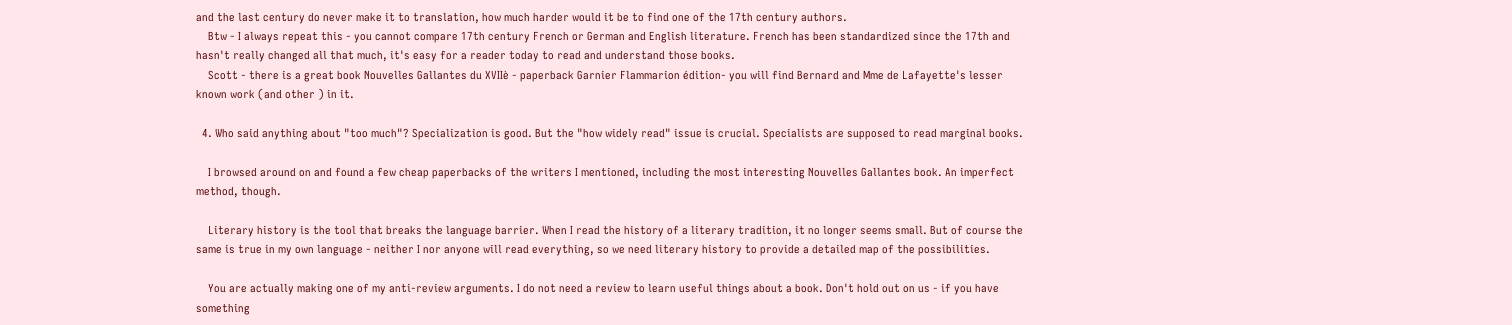and the last century do never make it to translation, how much harder would it be to find one of the 17th century authors.
    Btw - I always repeat this - you cannot compare 17th century French or German and English literature. French has been standardized since the 17th and hasn't really changed all that much, it's easy for a reader today to read and understand those books.
    Scott - there is a great book Nouvelles Gallantes du XVIIè - paperback Garnier Flammarion édition- you will find Bernard and Mme de Lafayette's lesser known work (and other ) in it.

  4. Who said anything about "too much"? Specialization is good. But the "how widely read" issue is crucial. Specialists are supposed to read marginal books.

    I browsed around on and found a few cheap paperbacks of the writers I mentioned, including the most interesting Nouvelles Gallantes book. An imperfect method, though.

    Literary history is the tool that breaks the language barrier. When I read the history of a literary tradition, it no longer seems small. But of course the same is true in my own language - neither I nor anyone will read everything, so we need literary history to provide a detailed map of the possibilities.

    You are actually making one of my anti-review arguments. I do not need a review to learn useful things about a book. Don't hold out on us - if you have something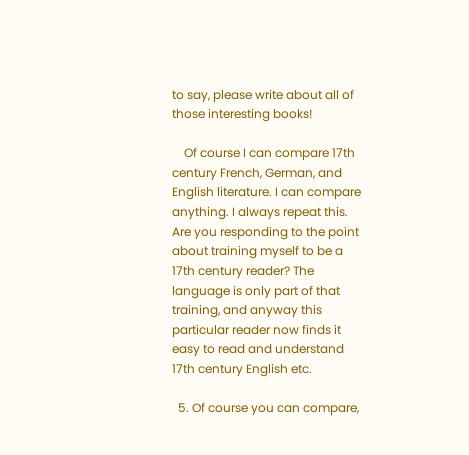to say, please write about all of those interesting books!

    Of course I can compare 17th century French, German, and English literature. I can compare anything. I always repeat this. Are you responding to the point about training myself to be a 17th century reader? The language is only part of that training, and anyway this particular reader now finds it easy to read and understand 17th century English etc.

  5. Of course you can compare,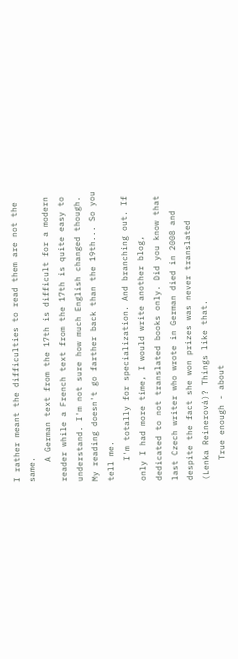I rather meant the difficulties to read them are not the same.
    A German text from the 17th is difficult for a modern reader while a French text from the 17th is quite easy to understand. I'm not sure how much English changed though. My reading doesn't go farther back than the 19th... So you tell me.
    I'm totally for specialization. And branching out. If only I had more time, I would write another blog, dedicated to not translated books only. Did you know that last Czech writer who wrote in German died in 2008 and despite the fact she won prizes was never translated (Lenka Reinerová)? Things like that.
    True enough - about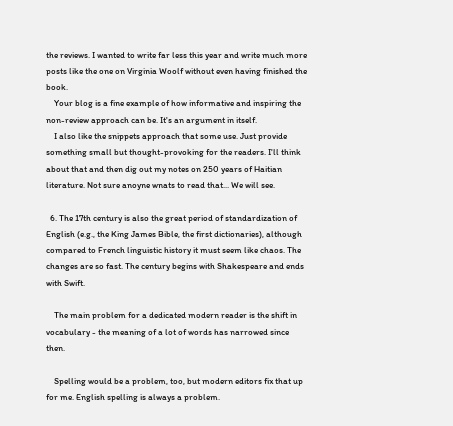the reviews. I wanted to write far less this year and write much more posts like the one on Virginia Woolf without even having finished the book.
    Your blog is a fine example of how informative and inspiring the non-review approach can be. It's an argument in itself.
    I also like the snippets approach that some use. Just provide something small but thought-provoking for the readers. I'll think about that and then dig out my notes on 250 years of Haitian literature. Not sure anoyne wnats to read that... We will see.

  6. The 17th century is also the great period of standardization of English (e.g., the King James Bible, the first dictionaries), although compared to French linguistic history it must seem like chaos. The changes are so fast. The century begins with Shakespeare and ends with Swift.

    The main problem for a dedicated modern reader is the shift in vocabulary - the meaning of a lot of words has narrowed since then.

    Spelling would be a problem, too, but modern editors fix that up for me. English spelling is always a problem.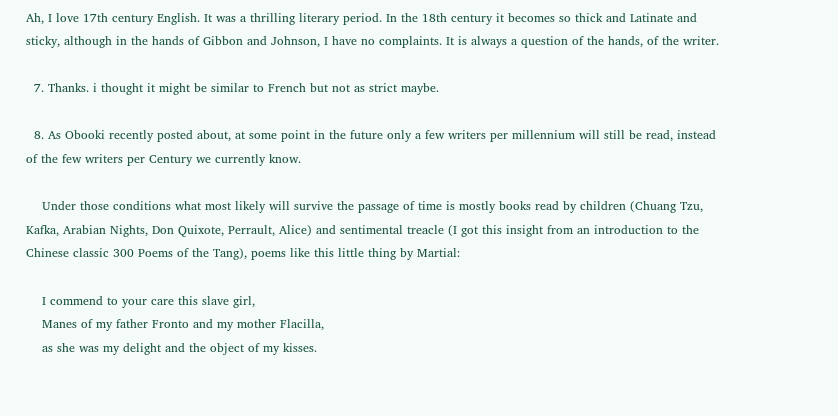Ah, I love 17th century English. It was a thrilling literary period. In the 18th century it becomes so thick and Latinate and sticky, although in the hands of Gibbon and Johnson, I have no complaints. It is always a question of the hands, of the writer.

  7. Thanks. i thought it might be similar to French but not as strict maybe.

  8. As Obooki recently posted about, at some point in the future only a few writers per millennium will still be read, instead of the few writers per Century we currently know.

    Under those conditions what most likely will survive the passage of time is mostly books read by children (Chuang Tzu, Kafka, Arabian Nights, Don Quixote, Perrault, Alice) and sentimental treacle (I got this insight from an introduction to the Chinese classic 300 Poems of the Tang), poems like this little thing by Martial:

    I commend to your care this slave girl,
    Manes of my father Fronto and my mother Flacilla,
    as she was my delight and the object of my kisses.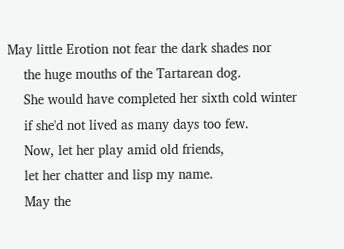May little Erotion not fear the dark shades nor
    the huge mouths of the Tartarean dog.
    She would have completed her sixth cold winter
    if she'd not lived as many days too few.
    Now, let her play amid old friends,
    let her chatter and lisp my name.
    May the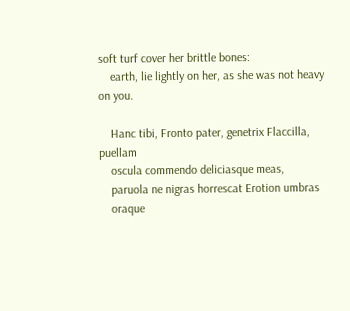soft turf cover her brittle bones:
    earth, lie lightly on her, as she was not heavy on you.

    Hanc tibi, Fronto pater, genetrix Flaccilla, puellam
    oscula commendo deliciasque meas,
    paruola ne nigras horrescat Erotion umbras
    oraque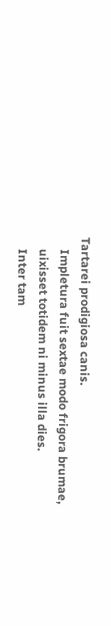Tartarei prodigiosa canis.
    Impletura fuit sextae modo frigora brumae,
    uixisset totidem ni minus illa dies.
    Inter tam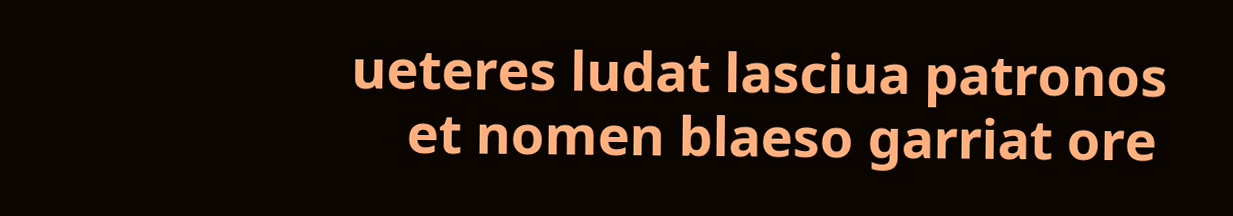ueteres ludat lasciua patronos
    et nomen blaeso garriat ore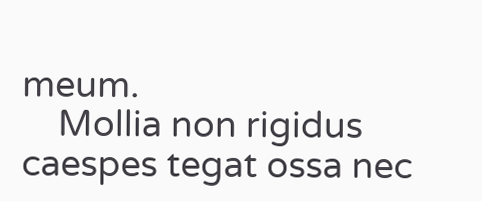meum.
    Mollia non rigidus caespes tegat ossa nec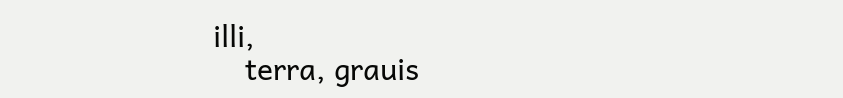illi,
    terra, grauis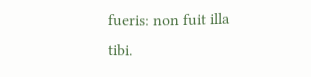fueris: non fuit illa tibi.